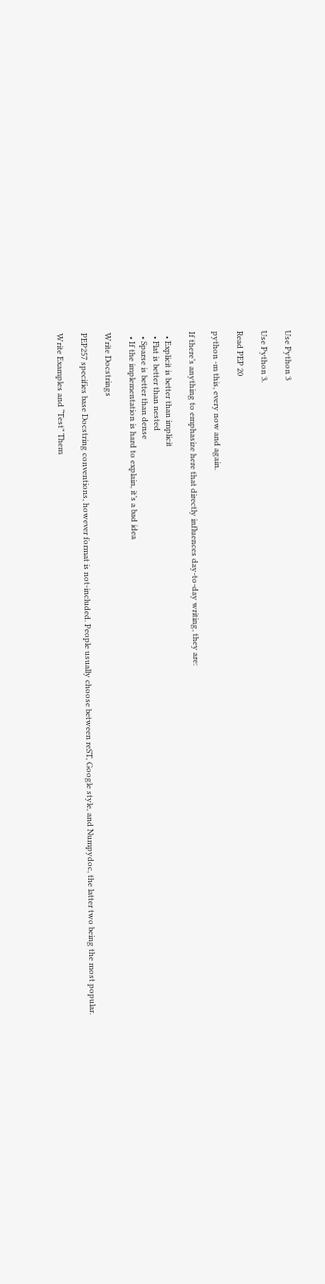Use Python 3

Use Python 3.

Read PEP 20

python -m this, every now and again.

If there’s anything to emphasize here that directly influences day-to-day writing, they are:

  • Explicit is better than implicit
  • Flat is better than nested
  • Sparse is better than dense
  • If the implementation is hard to explain, it’s a bad idea

Write Docstrings

PEP257 specifies base Docstring conventions, however format is not-included. People usually choose between reST, Google style, and Numpydoc, the latter two being the most popular.

Write Examples and “Test” Them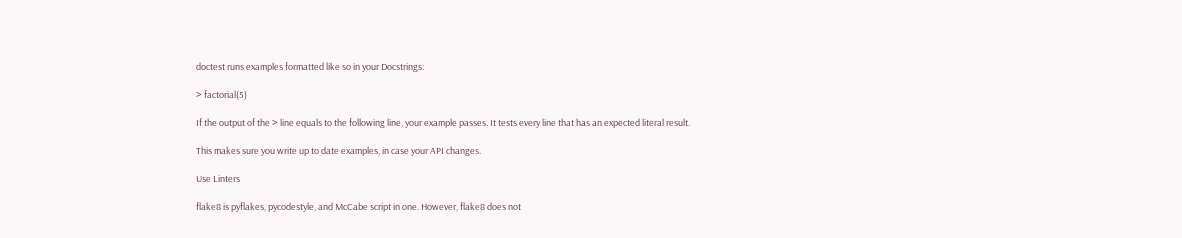doctest runs examples formatted like so in your Docstrings:

> factorial(5)

If the output of the > line equals to the following line, your example passes. It tests every line that has an expected literal result.

This makes sure you write up to date examples, in case your API changes.

Use Linters

flake8 is pyflakes, pycodestyle, and McCabe script in one. However, flake8 does not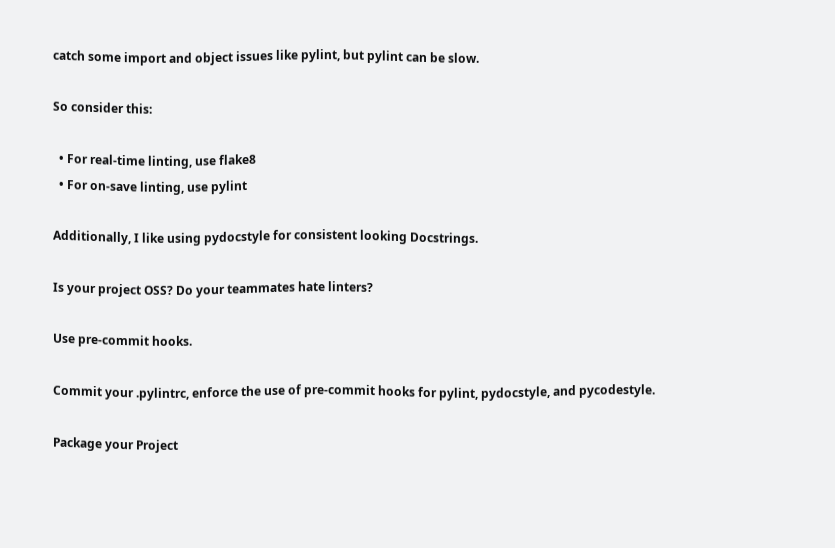catch some import and object issues like pylint, but pylint can be slow.

So consider this:

  • For real-time linting, use flake8
  • For on-save linting, use pylint

Additionally, I like using pydocstyle for consistent looking Docstrings.

Is your project OSS? Do your teammates hate linters?

Use pre-commit hooks.

Commit your .pylintrc, enforce the use of pre-commit hooks for pylint, pydocstyle, and pycodestyle.

Package your Project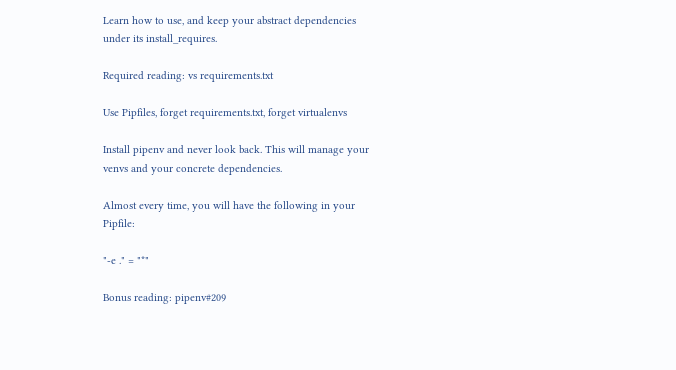Learn how to use, and keep your abstract dependencies under its install_requires.

Required reading: vs requirements.txt

Use Pipfiles, forget requirements.txt, forget virtualenvs

Install pipenv and never look back. This will manage your venvs and your concrete dependencies.

Almost every time, you will have the following in your Pipfile:

"-e ." = "*"

Bonus reading: pipenv#209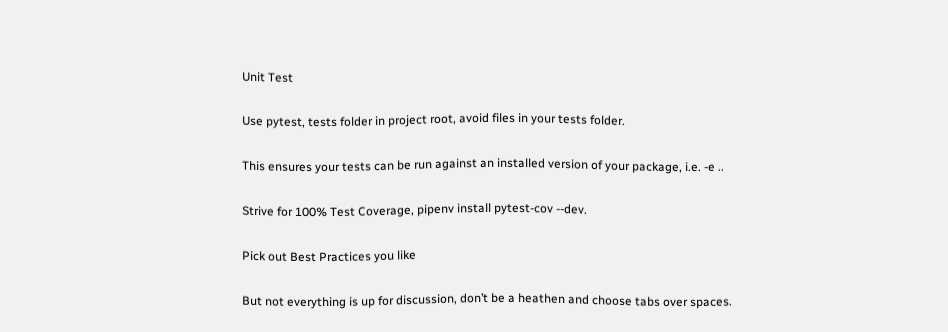Unit Test

Use pytest, tests folder in project root, avoid files in your tests folder.

This ensures your tests can be run against an installed version of your package, i.e. -e ..

Strive for 100% Test Coverage, pipenv install pytest-cov --dev.

Pick out Best Practices you like

But not everything is up for discussion, don’t be a heathen and choose tabs over spaces.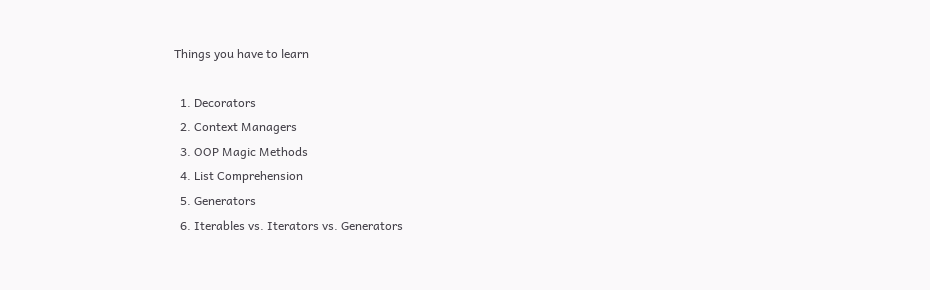Things you have to learn

  1. Decorators
  2. Context Managers
  3. OOP Magic Methods
  4. List Comprehension
  5. Generators
  6. Iterables vs. Iterators vs. Generators